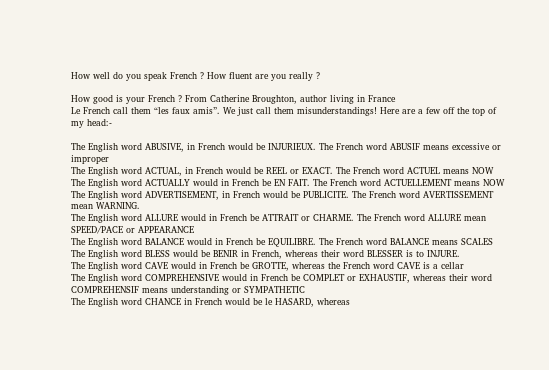How well do you speak French ? How fluent are you really ?

How good is your French ? From Catherine Broughton, author living in France
Le French call them “les faux amis”. We just call them misunderstandings! Here are a few off the top of my head:-

The English word ABUSIVE, in French would be INJURIEUX. The French word ABUSIF means excessive or improper
The English word ACTUAL, in French would be REEL or EXACT. The French word ACTUEL means NOW
The English word ACTUALLY would in French be EN FAIT. The French word ACTUELLEMENT means NOW
The English word ADVERTISEMENT, in French would be PUBLICITE. The French word AVERTISSEMENT mean WARNING.
The English word ALLURE would in French be ATTRAIT or CHARME. The French word ALLURE mean SPEED/PACE or APPEARANCE
The English word BALANCE would in French be EQUILIBRE. The French word BALANCE means SCALES
The English word BLESS would be BENIR in French, whereas their word BLESSER is to INJURE.
The English word CAVE would in French be GROTTE, whereas the French word CAVE is a cellar
The English word COMPREHENSIVE would in French be COMPLET or EXHAUSTIF, whereas their word COMPREHENSIF means understanding or SYMPATHETIC
The English word CHANCE in French would be le HASARD, whereas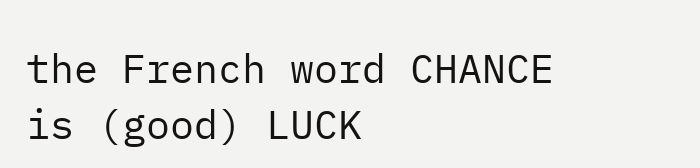the French word CHANCE is (good) LUCK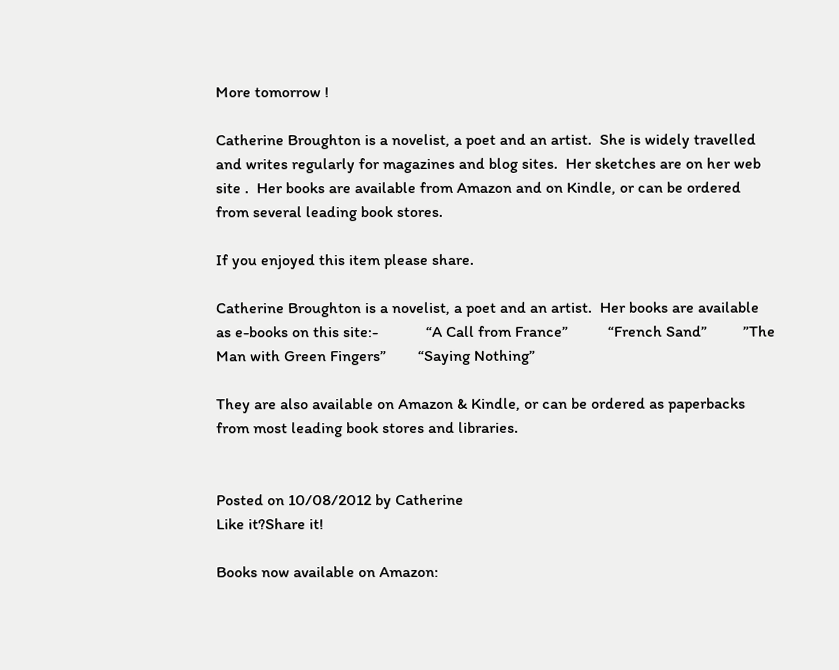More tomorrow !

Catherine Broughton is a novelist, a poet and an artist.  She is widely travelled and writes regularly for magazines and blog sites.  Her sketches are on her web site .  Her books are available from Amazon and on Kindle, or can be ordered from several leading book stores.

If you enjoyed this item please share.

Catherine Broughton is a novelist, a poet and an artist.  Her books are available as e-books on this site:-            “A Call from France”          “French Sand”         ”The Man with Green Fingers”        “Saying Nothing”

They are also available on Amazon & Kindle, or can be ordered as paperbacks from most leading book stores and libraries.


Posted on 10/08/2012 by Catherine
Like it?Share it!

Books now available on Amazon: